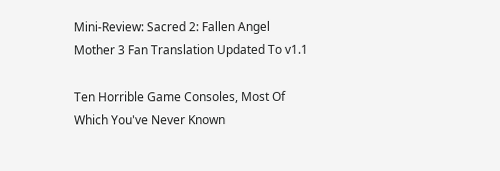Mini-Review: Sacred 2: Fallen Angel
Mother 3 Fan Translation Updated To v1.1

Ten Horrible Game Consoles, Most Of Which You've Never Known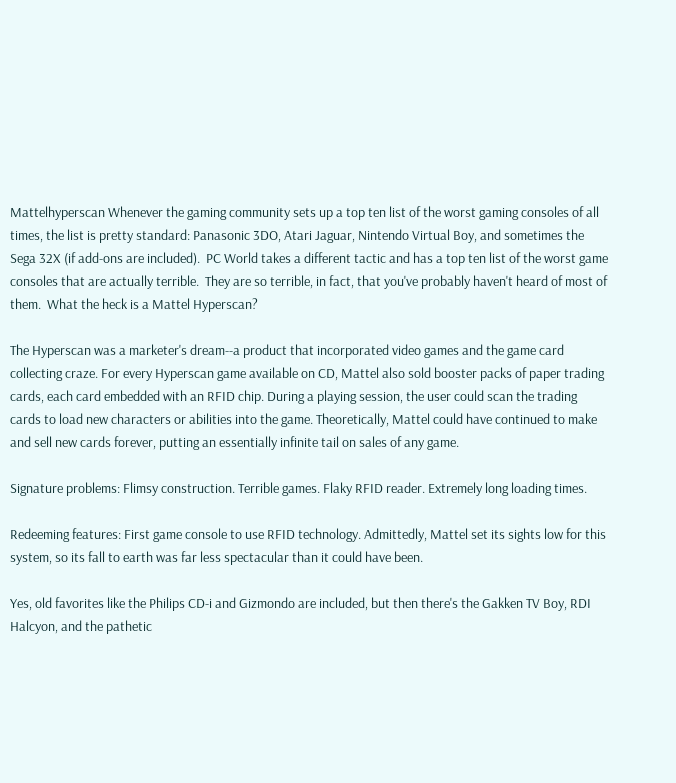Mattelhyperscan Whenever the gaming community sets up a top ten list of the worst gaming consoles of all times, the list is pretty standard: Panasonic 3DO, Atari Jaguar, Nintendo Virtual Boy, and sometimes the Sega 32X (if add-ons are included).  PC World takes a different tactic and has a top ten list of the worst game consoles that are actually terrible.  They are so terrible, in fact, that you've probably haven't heard of most of them.  What the heck is a Mattel Hyperscan?

The Hyperscan was a marketer's dream--a product that incorporated video games and the game card collecting craze. For every Hyperscan game available on CD, Mattel also sold booster packs of paper trading cards, each card embedded with an RFID chip. During a playing session, the user could scan the trading cards to load new characters or abilities into the game. Theoretically, Mattel could have continued to make and sell new cards forever, putting an essentially infinite tail on sales of any game.

Signature problems: Flimsy construction. Terrible games. Flaky RFID reader. Extremely long loading times.

Redeeming features: First game console to use RFID technology. Admittedly, Mattel set its sights low for this system, so its fall to earth was far less spectacular than it could have been.

Yes, old favorites like the Philips CD-i and Gizmondo are included, but then there's the Gakken TV Boy, RDI Halcyon, and the pathetic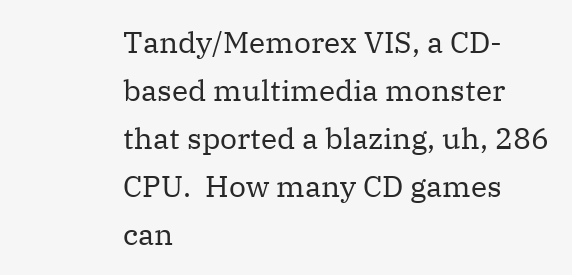Tandy/Memorex VIS, a CD-based multimedia monster that sported a blazing, uh, 286 CPU.  How many CD games can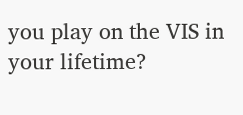you play on the VIS in your lifetime?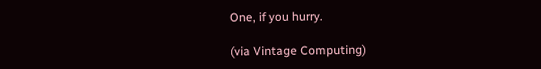One, if you hurry.

(via Vintage Computing)